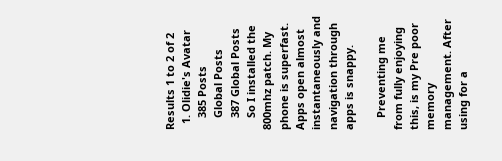Results 1 to 2 of 2
  1. Olidie's Avatar
    385 Posts
    Global Posts
    387 Global Posts
    So I installed the 800mhz patch. My phone is superfast. Apps open almost instantaneously and navigation through apps is snappy.

    Preventing me from fully enjoying this, is my Pre poor memory management. After using for a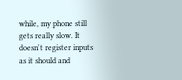while, my phone still gets really slow. It doesn't register inputs as it should and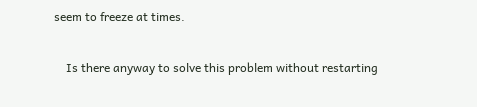seem to freeze at times.

    Is there anyway to solve this problem without restarting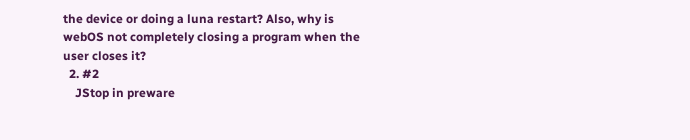the device or doing a luna restart? Also, why is webOS not completely closing a program when the user closes it?
  2. #2
    JStop in preware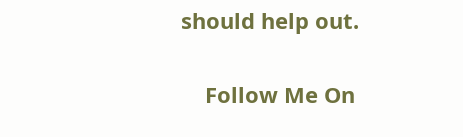should help out.

    Follow Me On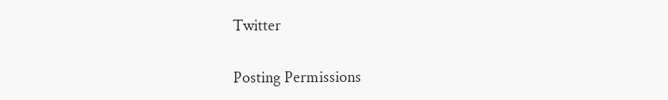Twitter

Posting Permissions